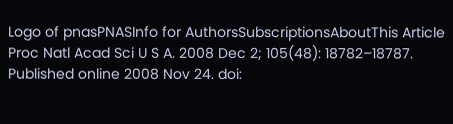Logo of pnasPNASInfo for AuthorsSubscriptionsAboutThis Article
Proc Natl Acad Sci U S A. 2008 Dec 2; 105(48): 18782–18787.
Published online 2008 Nov 24. doi: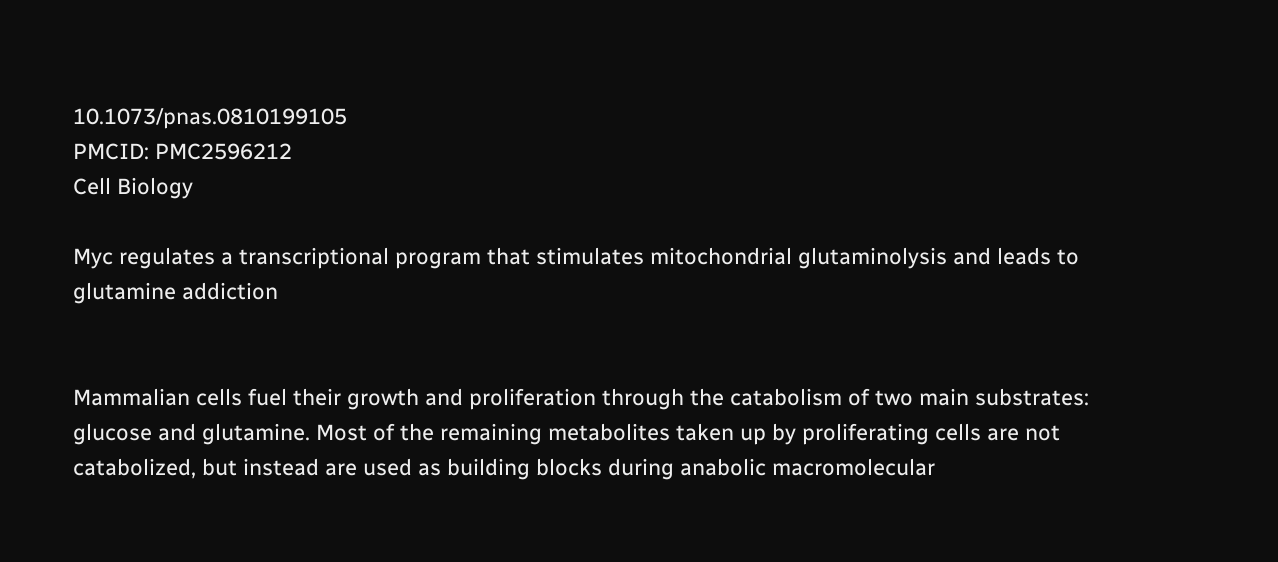10.1073/pnas.0810199105
PMCID: PMC2596212
Cell Biology

Myc regulates a transcriptional program that stimulates mitochondrial glutaminolysis and leads to glutamine addiction


Mammalian cells fuel their growth and proliferation through the catabolism of two main substrates: glucose and glutamine. Most of the remaining metabolites taken up by proliferating cells are not catabolized, but instead are used as building blocks during anabolic macromolecular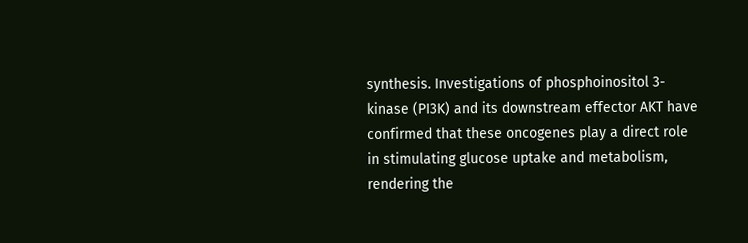synthesis. Investigations of phosphoinositol 3-kinase (PI3K) and its downstream effector AKT have confirmed that these oncogenes play a direct role in stimulating glucose uptake and metabolism, rendering the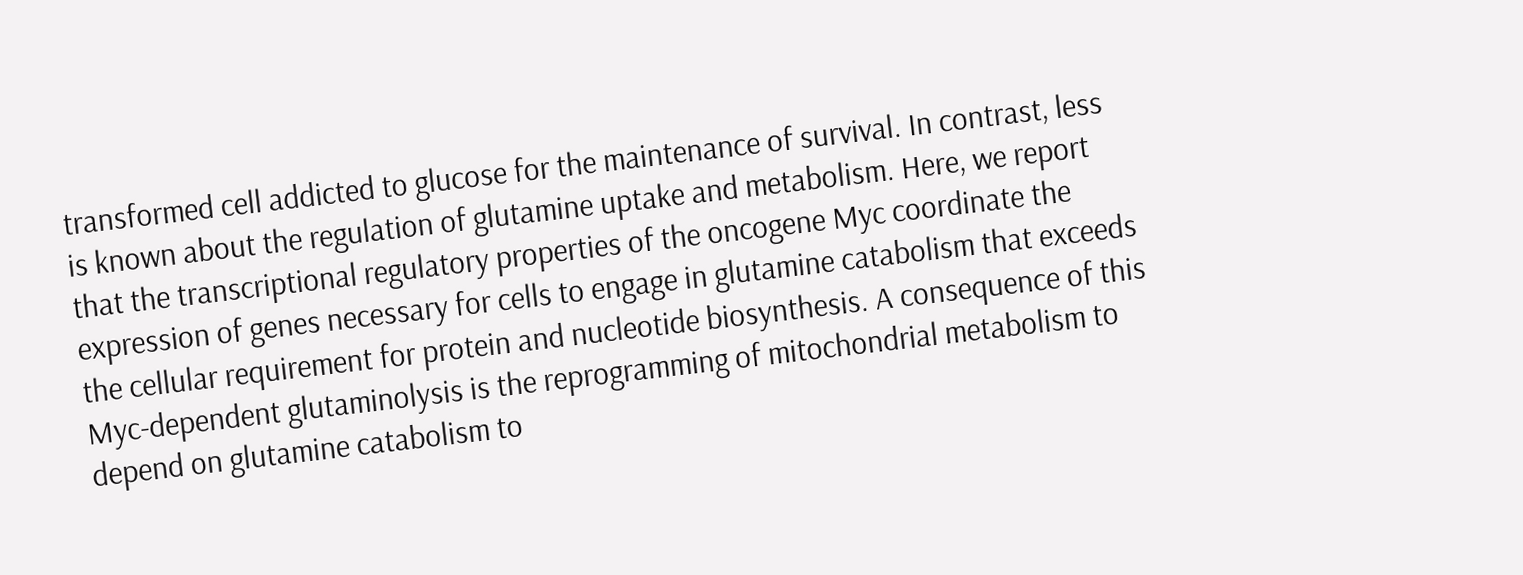transformed cell addicted to glucose for the maintenance of survival. In contrast, less is known about the regulation of glutamine uptake and metabolism. Here, we report that the transcriptional regulatory properties of the oncogene Myc coordinate the expression of genes necessary for cells to engage in glutamine catabolism that exceeds the cellular requirement for protein and nucleotide biosynthesis. A consequence of this Myc-dependent glutaminolysis is the reprogramming of mitochondrial metabolism to depend on glutamine catabolism to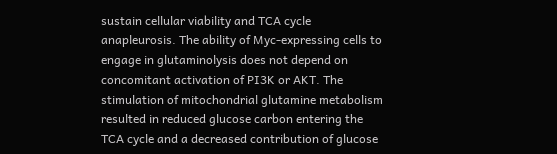sustain cellular viability and TCA cycle anapleurosis. The ability of Myc-expressing cells to engage in glutaminolysis does not depend on concomitant activation of PI3K or AKT. The stimulation of mitochondrial glutamine metabolism resulted in reduced glucose carbon entering the TCA cycle and a decreased contribution of glucose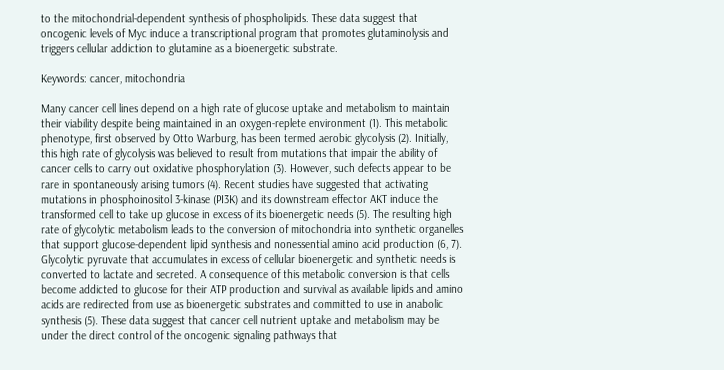to the mitochondrial-dependent synthesis of phospholipids. These data suggest that oncogenic levels of Myc induce a transcriptional program that promotes glutaminolysis and triggers cellular addiction to glutamine as a bioenergetic substrate.

Keywords: cancer, mitochondria

Many cancer cell lines depend on a high rate of glucose uptake and metabolism to maintain their viability despite being maintained in an oxygen-replete environment (1). This metabolic phenotype, first observed by Otto Warburg, has been termed aerobic glycolysis (2). Initially, this high rate of glycolysis was believed to result from mutations that impair the ability of cancer cells to carry out oxidative phosphorylation (3). However, such defects appear to be rare in spontaneously arising tumors (4). Recent studies have suggested that activating mutations in phosphoinositol 3-kinase (PI3K) and its downstream effector AKT induce the transformed cell to take up glucose in excess of its bioenergetic needs (5). The resulting high rate of glycolytic metabolism leads to the conversion of mitochondria into synthetic organelles that support glucose-dependent lipid synthesis and nonessential amino acid production (6, 7). Glycolytic pyruvate that accumulates in excess of cellular bioenergetic and synthetic needs is converted to lactate and secreted. A consequence of this metabolic conversion is that cells become addicted to glucose for their ATP production and survival as available lipids and amino acids are redirected from use as bioenergetic substrates and committed to use in anabolic synthesis (5). These data suggest that cancer cell nutrient uptake and metabolism may be under the direct control of the oncogenic signaling pathways that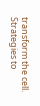transform the cell. Strategies to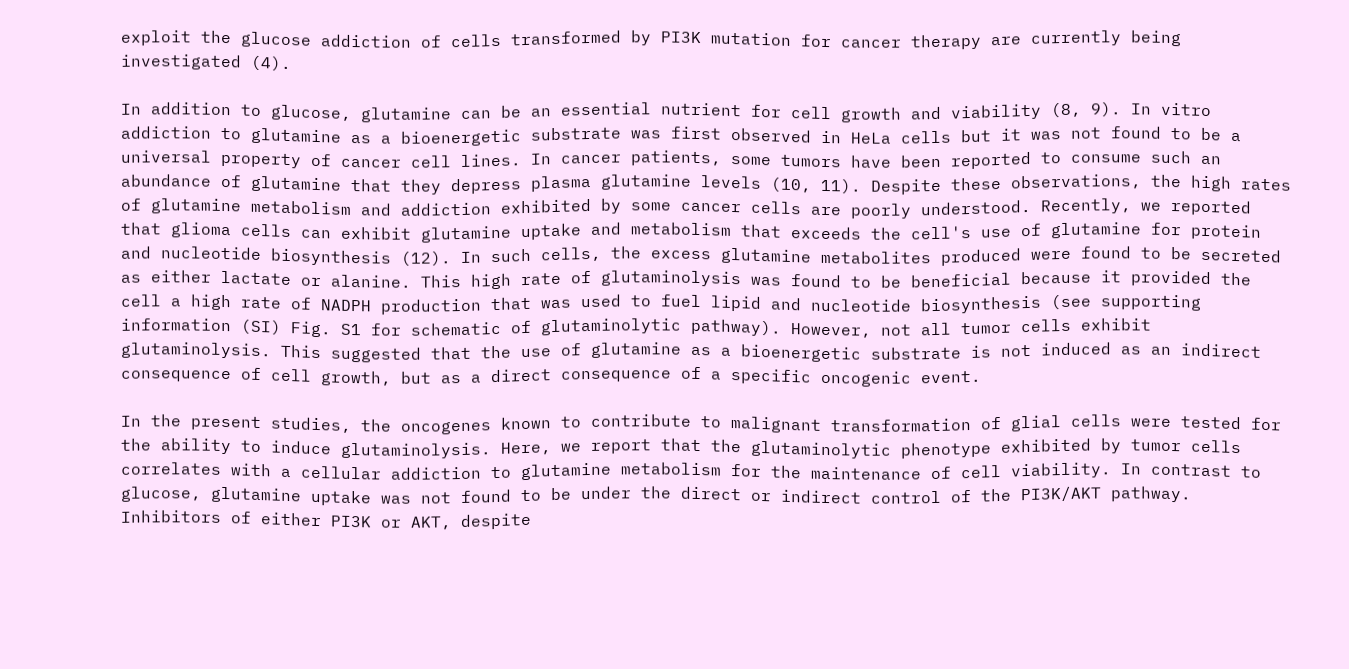exploit the glucose addiction of cells transformed by PI3K mutation for cancer therapy are currently being investigated (4).

In addition to glucose, glutamine can be an essential nutrient for cell growth and viability (8, 9). In vitro addiction to glutamine as a bioenergetic substrate was first observed in HeLa cells but it was not found to be a universal property of cancer cell lines. In cancer patients, some tumors have been reported to consume such an abundance of glutamine that they depress plasma glutamine levels (10, 11). Despite these observations, the high rates of glutamine metabolism and addiction exhibited by some cancer cells are poorly understood. Recently, we reported that glioma cells can exhibit glutamine uptake and metabolism that exceeds the cell's use of glutamine for protein and nucleotide biosynthesis (12). In such cells, the excess glutamine metabolites produced were found to be secreted as either lactate or alanine. This high rate of glutaminolysis was found to be beneficial because it provided the cell a high rate of NADPH production that was used to fuel lipid and nucleotide biosynthesis (see supporting information (SI) Fig. S1 for schematic of glutaminolytic pathway). However, not all tumor cells exhibit glutaminolysis. This suggested that the use of glutamine as a bioenergetic substrate is not induced as an indirect consequence of cell growth, but as a direct consequence of a specific oncogenic event.

In the present studies, the oncogenes known to contribute to malignant transformation of glial cells were tested for the ability to induce glutaminolysis. Here, we report that the glutaminolytic phenotype exhibited by tumor cells correlates with a cellular addiction to glutamine metabolism for the maintenance of cell viability. In contrast to glucose, glutamine uptake was not found to be under the direct or indirect control of the PI3K/AKT pathway. Inhibitors of either PI3K or AKT, despite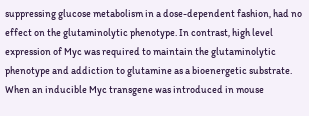suppressing glucose metabolism in a dose-dependent fashion, had no effect on the glutaminolytic phenotype. In contrast, high level expression of Myc was required to maintain the glutaminolytic phenotype and addiction to glutamine as a bioenergetic substrate. When an inducible Myc transgene was introduced in mouse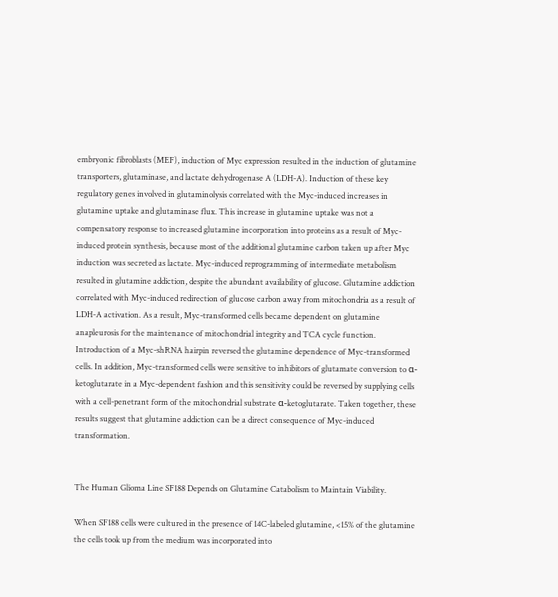embryonic fibroblasts (MEF), induction of Myc expression resulted in the induction of glutamine transporters, glutaminase, and lactate dehydrogenase A (LDH-A). Induction of these key regulatory genes involved in glutaminolysis correlated with the Myc-induced increases in glutamine uptake and glutaminase flux. This increase in glutamine uptake was not a compensatory response to increased glutamine incorporation into proteins as a result of Myc-induced protein synthesis, because most of the additional glutamine carbon taken up after Myc induction was secreted as lactate. Myc-induced reprogramming of intermediate metabolism resulted in glutamine addiction, despite the abundant availability of glucose. Glutamine addiction correlated with Myc-induced redirection of glucose carbon away from mitochondria as a result of LDH-A activation. As a result, Myc-transformed cells became dependent on glutamine anapleurosis for the maintenance of mitochondrial integrity and TCA cycle function. Introduction of a Myc-shRNA hairpin reversed the glutamine dependence of Myc-transformed cells. In addition, Myc-transformed cells were sensitive to inhibitors of glutamate conversion to α-ketoglutarate in a Myc-dependent fashion and this sensitivity could be reversed by supplying cells with a cell-penetrant form of the mitochondrial substrate α-ketoglutarate. Taken together, these results suggest that glutamine addiction can be a direct consequence of Myc-induced transformation.


The Human Glioma Line SF188 Depends on Glutamine Catabolism to Maintain Viability.

When SF188 cells were cultured in the presence of 14C-labeled glutamine, <15% of the glutamine the cells took up from the medium was incorporated into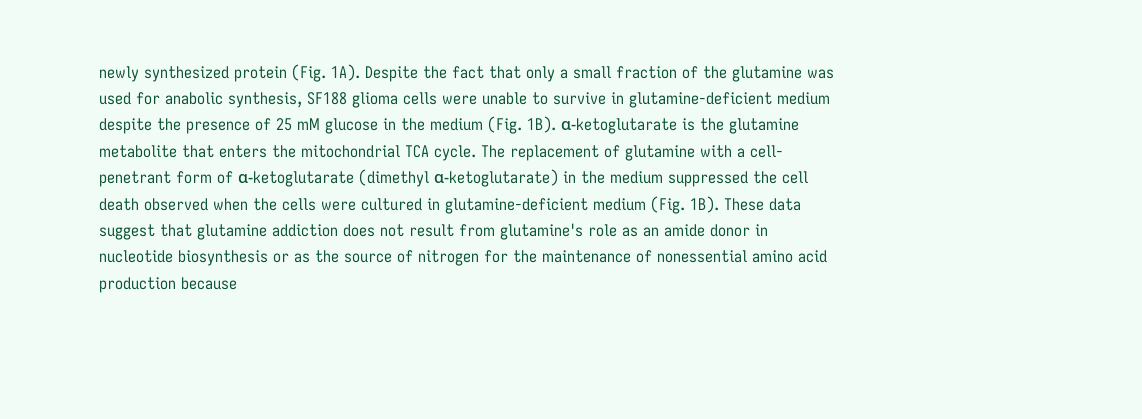newly synthesized protein (Fig. 1A). Despite the fact that only a small fraction of the glutamine was used for anabolic synthesis, SF188 glioma cells were unable to survive in glutamine-deficient medium despite the presence of 25 mM glucose in the medium (Fig. 1B). α-ketoglutarate is the glutamine metabolite that enters the mitochondrial TCA cycle. The replacement of glutamine with a cell-penetrant form of α-ketoglutarate (dimethyl α-ketoglutarate) in the medium suppressed the cell death observed when the cells were cultured in glutamine-deficient medium (Fig. 1B). These data suggest that glutamine addiction does not result from glutamine's role as an amide donor in nucleotide biosynthesis or as the source of nitrogen for the maintenance of nonessential amino acid production because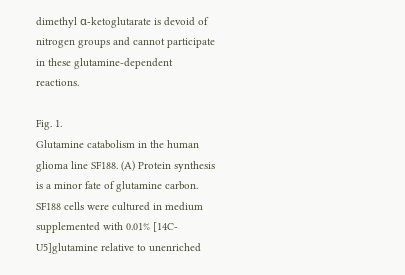dimethyl α-ketoglutarate is devoid of nitrogen groups and cannot participate in these glutamine-dependent reactions.

Fig. 1.
Glutamine catabolism in the human glioma line SF188. (A) Protein synthesis is a minor fate of glutamine carbon. SF188 cells were cultured in medium supplemented with 0.01% [14C-U5]glutamine relative to unenriched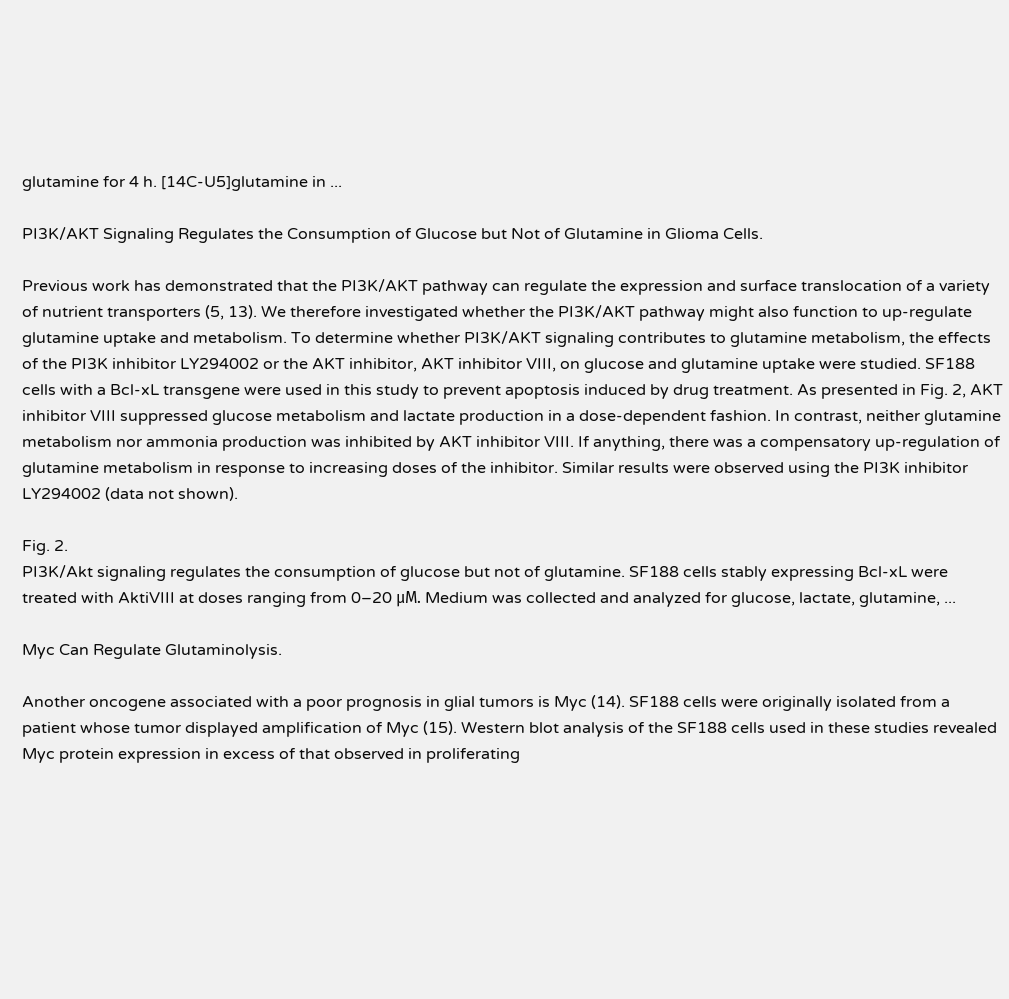glutamine for 4 h. [14C-U5]glutamine in ...

PI3K/AKT Signaling Regulates the Consumption of Glucose but Not of Glutamine in Glioma Cells.

Previous work has demonstrated that the PI3K/AKT pathway can regulate the expression and surface translocation of a variety of nutrient transporters (5, 13). We therefore investigated whether the PI3K/AKT pathway might also function to up-regulate glutamine uptake and metabolism. To determine whether PI3K/AKT signaling contributes to glutamine metabolism, the effects of the PI3K inhibitor LY294002 or the AKT inhibitor, AKT inhibitor VIII, on glucose and glutamine uptake were studied. SF188 cells with a Bcl-xL transgene were used in this study to prevent apoptosis induced by drug treatment. As presented in Fig. 2, AKT inhibitor VIII suppressed glucose metabolism and lactate production in a dose-dependent fashion. In contrast, neither glutamine metabolism nor ammonia production was inhibited by AKT inhibitor VIII. If anything, there was a compensatory up-regulation of glutamine metabolism in response to increasing doses of the inhibitor. Similar results were observed using the PI3K inhibitor LY294002 (data not shown).

Fig. 2.
PI3K/Akt signaling regulates the consumption of glucose but not of glutamine. SF188 cells stably expressing Bcl-xL were treated with AktiVIII at doses ranging from 0–20 μM. Medium was collected and analyzed for glucose, lactate, glutamine, ...

Myc Can Regulate Glutaminolysis.

Another oncogene associated with a poor prognosis in glial tumors is Myc (14). SF188 cells were originally isolated from a patient whose tumor displayed amplification of Myc (15). Western blot analysis of the SF188 cells used in these studies revealed Myc protein expression in excess of that observed in proliferating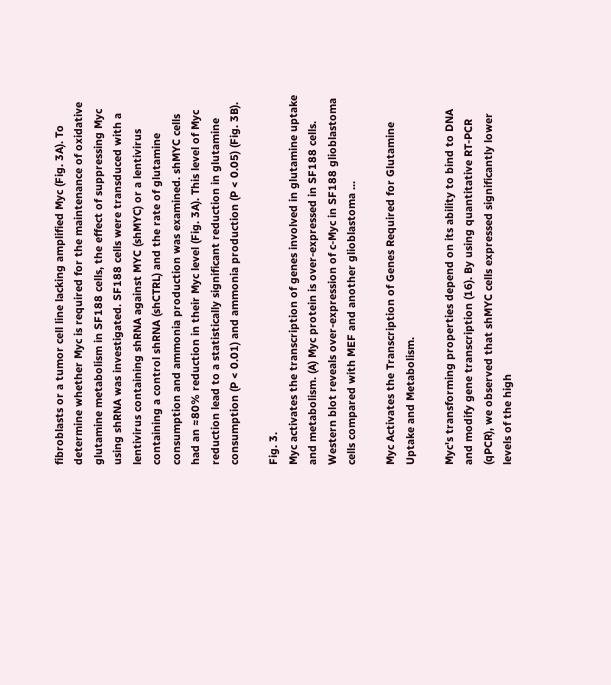fibroblasts or a tumor cell line lacking amplified Myc (Fig. 3A). To determine whether Myc is required for the maintenance of oxidative glutamine metabolism in SF188 cells, the effect of suppressing Myc using shRNA was investigated. SF188 cells were transduced with a lentivirus containing shRNA against MYC (shMYC) or a lentivirus containing a control shRNA (shCTRL) and the rate of glutamine consumption and ammonia production was examined. shMYC cells had an ≈80% reduction in their Myc level (Fig. 3A). This level of Myc reduction lead to a statistically significant reduction in glutamine consumption (P < 0.01) and ammonia production (P < 0.05) (Fig. 3B).

Fig. 3.
Myc activates the transcription of genes involved in glutamine uptake and metabolism. (A) Myc protein is over-expressed in SF188 cells. Western blot reveals over-expression of c-Myc in SF188 glioblastoma cells compared with MEF and another glioblastoma ...

Myc Activates the Transcription of Genes Required for Glutamine Uptake and Metabolism.

Myc's transforming properties depend on its ability to bind to DNA and modify gene transcription (16). By using quantitative RT-PCR (qPCR), we observed that shMYC cells expressed significantly lower levels of the high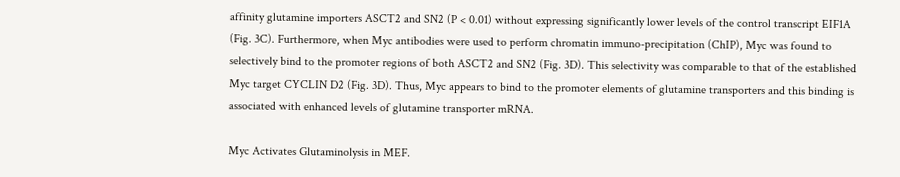affinity glutamine importers ASCT2 and SN2 (P < 0.01) without expressing significantly lower levels of the control transcript EIF1A (Fig. 3C). Furthermore, when Myc antibodies were used to perform chromatin immuno-precipitation (ChIP), Myc was found to selectively bind to the promoter regions of both ASCT2 and SN2 (Fig. 3D). This selectivity was comparable to that of the established Myc target CYCLIN D2 (Fig. 3D). Thus, Myc appears to bind to the promoter elements of glutamine transporters and this binding is associated with enhanced levels of glutamine transporter mRNA.

Myc Activates Glutaminolysis in MEF.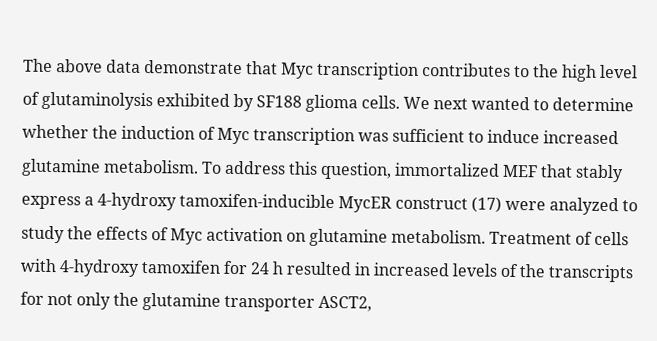The above data demonstrate that Myc transcription contributes to the high level of glutaminolysis exhibited by SF188 glioma cells. We next wanted to determine whether the induction of Myc transcription was sufficient to induce increased glutamine metabolism. To address this question, immortalized MEF that stably express a 4-hydroxy tamoxifen-inducible MycER construct (17) were analyzed to study the effects of Myc activation on glutamine metabolism. Treatment of cells with 4-hydroxy tamoxifen for 24 h resulted in increased levels of the transcripts for not only the glutamine transporter ASCT2,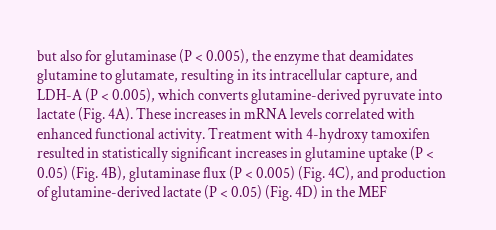but also for glutaminase (P < 0.005), the enzyme that deamidates glutamine to glutamate, resulting in its intracellular capture, and LDH-A (P < 0.005), which converts glutamine-derived pyruvate into lactate (Fig. 4A). These increases in mRNA levels correlated with enhanced functional activity. Treatment with 4-hydroxy tamoxifen resulted in statistically significant increases in glutamine uptake (P < 0.05) (Fig. 4B), glutaminase flux (P < 0.005) (Fig. 4C), and production of glutamine-derived lactate (P < 0.05) (Fig. 4D) in the MEF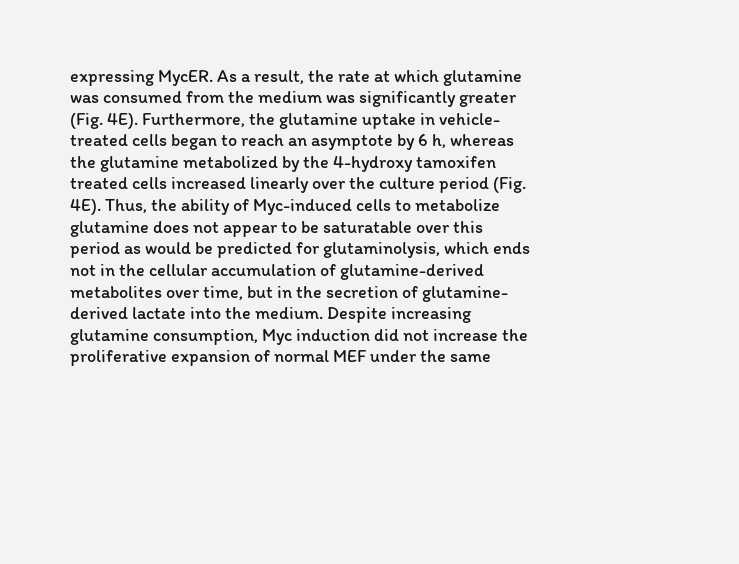expressing MycER. As a result, the rate at which glutamine was consumed from the medium was significantly greater (Fig. 4E). Furthermore, the glutamine uptake in vehicle-treated cells began to reach an asymptote by 6 h, whereas the glutamine metabolized by the 4-hydroxy tamoxifen treated cells increased linearly over the culture period (Fig. 4E). Thus, the ability of Myc-induced cells to metabolize glutamine does not appear to be saturatable over this period as would be predicted for glutaminolysis, which ends not in the cellular accumulation of glutamine-derived metabolites over time, but in the secretion of glutamine-derived lactate into the medium. Despite increasing glutamine consumption, Myc induction did not increase the proliferative expansion of normal MEF under the same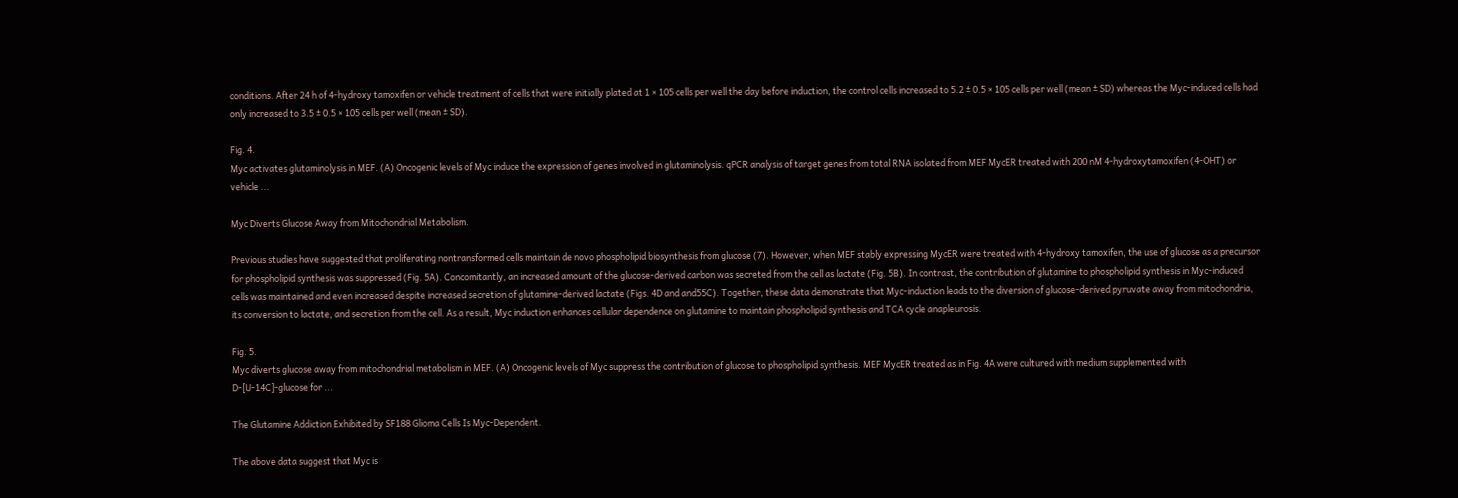conditions. After 24 h of 4-hydroxy tamoxifen or vehicle treatment of cells that were initially plated at 1 × 105 cells per well the day before induction, the control cells increased to 5.2 ± 0.5 × 105 cells per well (mean ± SD) whereas the Myc-induced cells had only increased to 3.5 ± 0.5 × 105 cells per well (mean ± SD).

Fig. 4.
Myc activates glutaminolysis in MEF. (A) Oncogenic levels of Myc induce the expression of genes involved in glutaminolysis. qPCR analysis of target genes from total RNA isolated from MEF MycER treated with 200 nM 4-hydroxytamoxifen (4-OHT) or vehicle ...

Myc Diverts Glucose Away from Mitochondrial Metabolism.

Previous studies have suggested that proliferating nontransformed cells maintain de novo phospholipid biosynthesis from glucose (7). However, when MEF stably expressing MycER were treated with 4-hydroxy tamoxifen, the use of glucose as a precursor for phospholipid synthesis was suppressed (Fig. 5A). Concomitantly, an increased amount of the glucose-derived carbon was secreted from the cell as lactate (Fig. 5B). In contrast, the contribution of glutamine to phospholipid synthesis in Myc-induced cells was maintained and even increased despite increased secretion of glutamine-derived lactate (Figs. 4D and and55C). Together, these data demonstrate that Myc-induction leads to the diversion of glucose-derived pyruvate away from mitochondria, its conversion to lactate, and secretion from the cell. As a result, Myc induction enhances cellular dependence on glutamine to maintain phospholipid synthesis and TCA cycle anapleurosis.

Fig. 5.
Myc diverts glucose away from mitochondrial metabolism in MEF. (A) Oncogenic levels of Myc suppress the contribution of glucose to phospholipid synthesis. MEF MycER treated as in Fig. 4A were cultured with medium supplemented with D-[U-14C]-glucose for ...

The Glutamine Addiction Exhibited by SF188 Glioma Cells Is Myc-Dependent.

The above data suggest that Myc is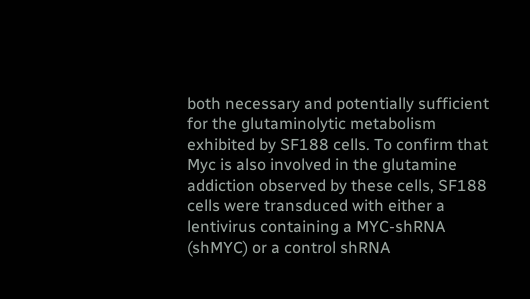both necessary and potentially sufficient for the glutaminolytic metabolism exhibited by SF188 cells. To confirm that Myc is also involved in the glutamine addiction observed by these cells, SF188 cells were transduced with either a lentivirus containing a MYC-shRNA (shMYC) or a control shRNA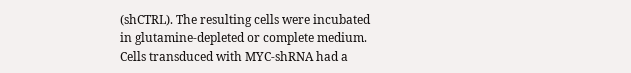(shCTRL). The resulting cells were incubated in glutamine-depleted or complete medium. Cells transduced with MYC-shRNA had a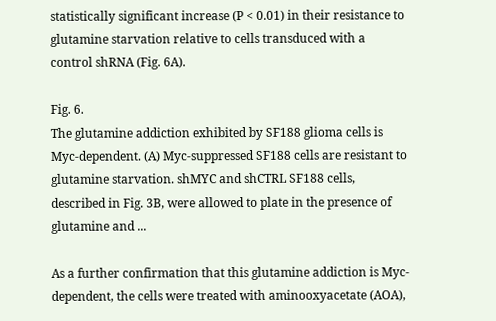statistically significant increase (P < 0.01) in their resistance to glutamine starvation relative to cells transduced with a control shRNA (Fig. 6A).

Fig. 6.
The glutamine addiction exhibited by SF188 glioma cells is Myc-dependent. (A) Myc-suppressed SF188 cells are resistant to glutamine starvation. shMYC and shCTRL SF188 cells, described in Fig. 3B, were allowed to plate in the presence of glutamine and ...

As a further confirmation that this glutamine addiction is Myc-dependent, the cells were treated with aminooxyacetate (AOA),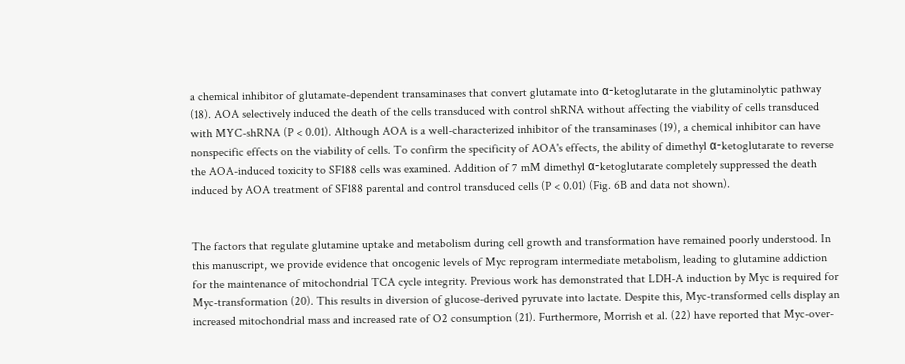a chemical inhibitor of glutamate-dependent transaminases that convert glutamate into α-ketoglutarate in the glutaminolytic pathway (18). AOA selectively induced the death of the cells transduced with control shRNA without affecting the viability of cells transduced with MYC-shRNA (P < 0.01). Although AOA is a well-characterized inhibitor of the transaminases (19), a chemical inhibitor can have nonspecific effects on the viability of cells. To confirm the specificity of AOA's effects, the ability of dimethyl α-ketoglutarate to reverse the AOA-induced toxicity to SF188 cells was examined. Addition of 7 mM dimethyl α-ketoglutarate completely suppressed the death induced by AOA treatment of SF188 parental and control transduced cells (P < 0.01) (Fig. 6B and data not shown).


The factors that regulate glutamine uptake and metabolism during cell growth and transformation have remained poorly understood. In this manuscript, we provide evidence that oncogenic levels of Myc reprogram intermediate metabolism, leading to glutamine addiction for the maintenance of mitochondrial TCA cycle integrity. Previous work has demonstrated that LDH-A induction by Myc is required for Myc-transformation (20). This results in diversion of glucose-derived pyruvate into lactate. Despite this, Myc-transformed cells display an increased mitochondrial mass and increased rate of O2 consumption (21). Furthermore, Morrish et al. (22) have reported that Myc-over-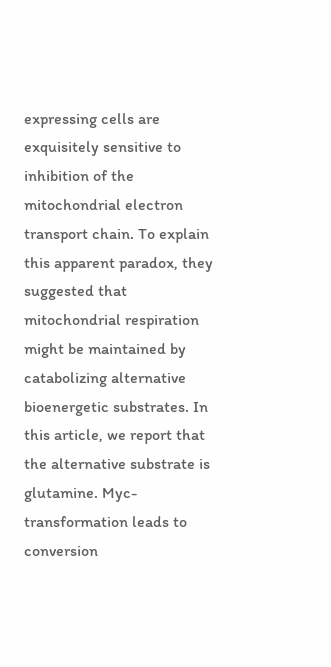expressing cells are exquisitely sensitive to inhibition of the mitochondrial electron transport chain. To explain this apparent paradox, they suggested that mitochondrial respiration might be maintained by catabolizing alternative bioenergetic substrates. In this article, we report that the alternative substrate is glutamine. Myc-transformation leads to conversion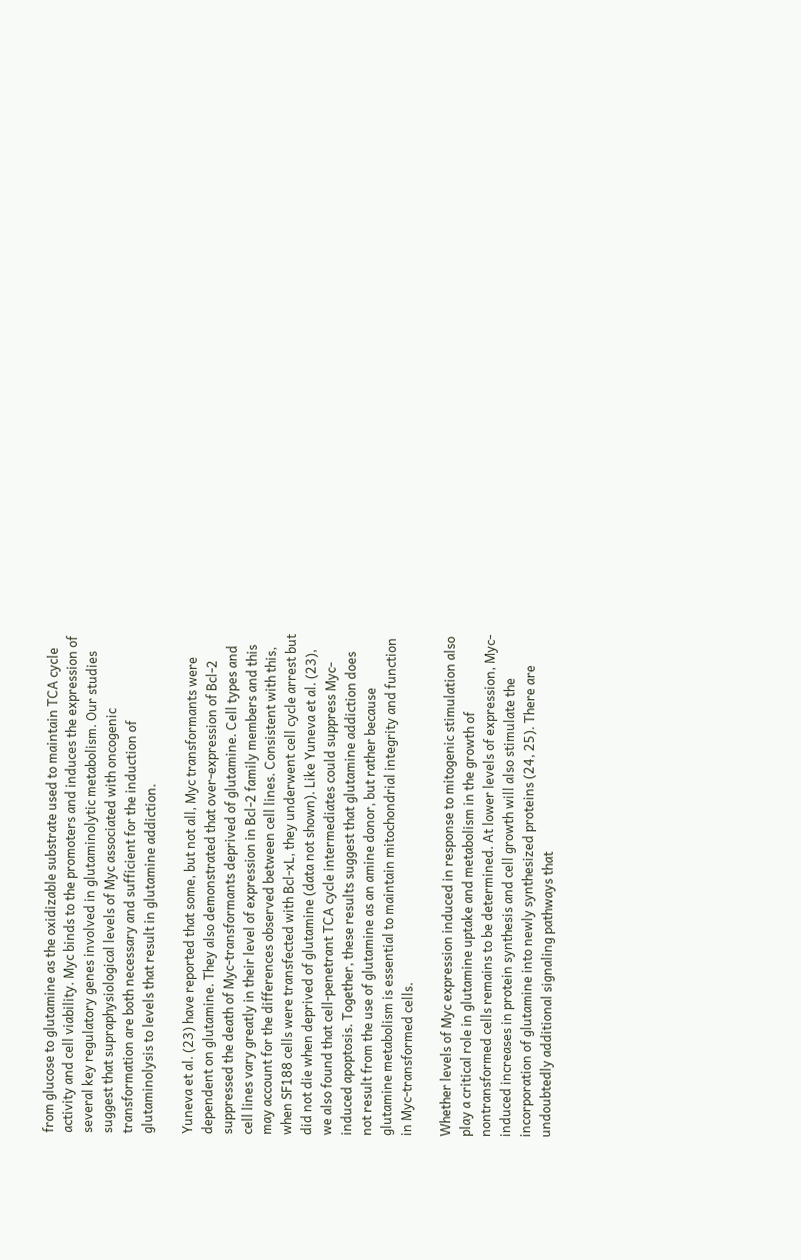from glucose to glutamine as the oxidizable substrate used to maintain TCA cycle activity and cell viability. Myc binds to the promoters and induces the expression of several key regulatory genes involved in glutaminolytic metabolism. Our studies suggest that supraphysiological levels of Myc associated with oncogenic transformation are both necessary and sufficient for the induction of glutaminolysis to levels that result in glutamine addiction.

Yuneva et al. (23) have reported that some, but not all, Myc transformants were dependent on glutamine. They also demonstrated that over-expression of Bcl-2 suppressed the death of Myc-transformants deprived of glutamine. Cell types and cell lines vary greatly in their level of expression in Bcl-2 family members and this may account for the differences observed between cell lines. Consistent with this, when SF188 cells were transfected with Bcl-xL, they underwent cell cycle arrest but did not die when deprived of glutamine (data not shown). Like Yuneva et al. (23), we also found that cell-penetrant TCA cycle intermediates could suppress Myc-induced apoptosis. Together, these results suggest that glutamine addiction does not result from the use of glutamine as an amine donor, but rather because glutamine metabolism is essential to maintain mitochondrial integrity and function in Myc-transformed cells.

Whether levels of Myc expression induced in response to mitogenic stimulation also play a critical role in glutamine uptake and metabolism in the growth of nontransformed cells remains to be determined. At lower levels of expression, Myc-induced increases in protein synthesis and cell growth will also stimulate the incorporation of glutamine into newly synthesized proteins (24, 25). There are undoubtedly additional signaling pathways that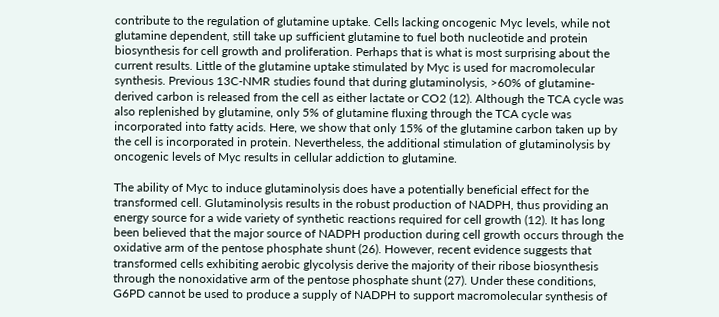contribute to the regulation of glutamine uptake. Cells lacking oncogenic Myc levels, while not glutamine dependent, still take up sufficient glutamine to fuel both nucleotide and protein biosynthesis for cell growth and proliferation. Perhaps that is what is most surprising about the current results. Little of the glutamine uptake stimulated by Myc is used for macromolecular synthesis. Previous 13C-NMR studies found that during glutaminolysis, >60% of glutamine-derived carbon is released from the cell as either lactate or CO2 (12). Although the TCA cycle was also replenished by glutamine, only 5% of glutamine fluxing through the TCA cycle was incorporated into fatty acids. Here, we show that only 15% of the glutamine carbon taken up by the cell is incorporated in protein. Nevertheless, the additional stimulation of glutaminolysis by oncogenic levels of Myc results in cellular addiction to glutamine.

The ability of Myc to induce glutaminolysis does have a potentially beneficial effect for the transformed cell. Glutaminolysis results in the robust production of NADPH, thus providing an energy source for a wide variety of synthetic reactions required for cell growth (12). It has long been believed that the major source of NADPH production during cell growth occurs through the oxidative arm of the pentose phosphate shunt (26). However, recent evidence suggests that transformed cells exhibiting aerobic glycolysis derive the majority of their ribose biosynthesis through the nonoxidative arm of the pentose phosphate shunt (27). Under these conditions, G6PD cannot be used to produce a supply of NADPH to support macromolecular synthesis of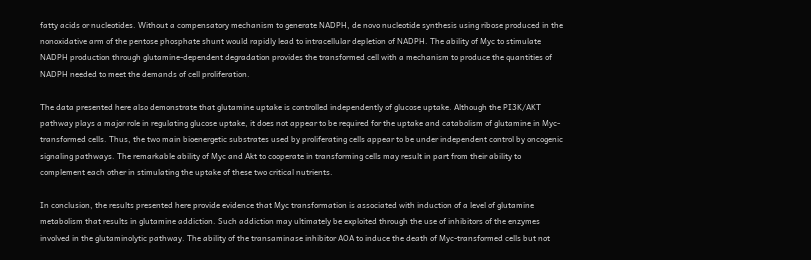fatty acids or nucleotides. Without a compensatory mechanism to generate NADPH, de novo nucleotide synthesis using ribose produced in the nonoxidative arm of the pentose phosphate shunt would rapidly lead to intracellular depletion of NADPH. The ability of Myc to stimulate NADPH production through glutamine-dependent degradation provides the transformed cell with a mechanism to produce the quantities of NADPH needed to meet the demands of cell proliferation.

The data presented here also demonstrate that glutamine uptake is controlled independently of glucose uptake. Although the PI3K/AKT pathway plays a major role in regulating glucose uptake, it does not appear to be required for the uptake and catabolism of glutamine in Myc-transformed cells. Thus, the two main bioenergetic substrates used by proliferating cells appear to be under independent control by oncogenic signaling pathways. The remarkable ability of Myc and Akt to cooperate in transforming cells may result in part from their ability to complement each other in stimulating the uptake of these two critical nutrients.

In conclusion, the results presented here provide evidence that Myc transformation is associated with induction of a level of glutamine metabolism that results in glutamine addiction. Such addiction may ultimately be exploited through the use of inhibitors of the enzymes involved in the glutaminolytic pathway. The ability of the transaminase inhibitor AOA to induce the death of Myc-transformed cells but not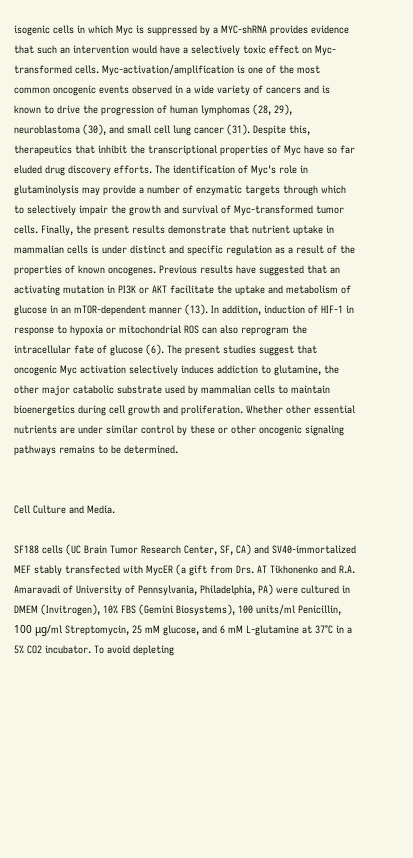isogenic cells in which Myc is suppressed by a MYC-shRNA provides evidence that such an intervention would have a selectively toxic effect on Myc-transformed cells. Myc-activation/amplification is one of the most common oncogenic events observed in a wide variety of cancers and is known to drive the progression of human lymphomas (28, 29), neuroblastoma (30), and small cell lung cancer (31). Despite this, therapeutics that inhibit the transcriptional properties of Myc have so far eluded drug discovery efforts. The identification of Myc's role in glutaminolysis may provide a number of enzymatic targets through which to selectively impair the growth and survival of Myc-transformed tumor cells. Finally, the present results demonstrate that nutrient uptake in mammalian cells is under distinct and specific regulation as a result of the properties of known oncogenes. Previous results have suggested that an activating mutation in PI3K or AKT facilitate the uptake and metabolism of glucose in an mTOR-dependent manner (13). In addition, induction of HIF-1 in response to hypoxia or mitochondrial ROS can also reprogram the intracellular fate of glucose (6). The present studies suggest that oncogenic Myc activation selectively induces addiction to glutamine, the other major catabolic substrate used by mammalian cells to maintain bioenergetics during cell growth and proliferation. Whether other essential nutrients are under similar control by these or other oncogenic signaling pathways remains to be determined.


Cell Culture and Media.

SF188 cells (UC Brain Tumor Research Center, SF, CA) and SV40-immortalized MEF stably transfected with MycER (a gift from Drs. AT Tikhonenko and R.A. Amaravadi of University of Pennsylvania, Philadelphia, PA) were cultured in DMEM (Invitrogen), 10% FBS (Gemini Biosystems), 100 units/ml Penicillin, 100 μg/ml Streptomycin, 25 mM glucose, and 6 mM L-glutamine at 37°C in a 5% CO2 incubator. To avoid depleting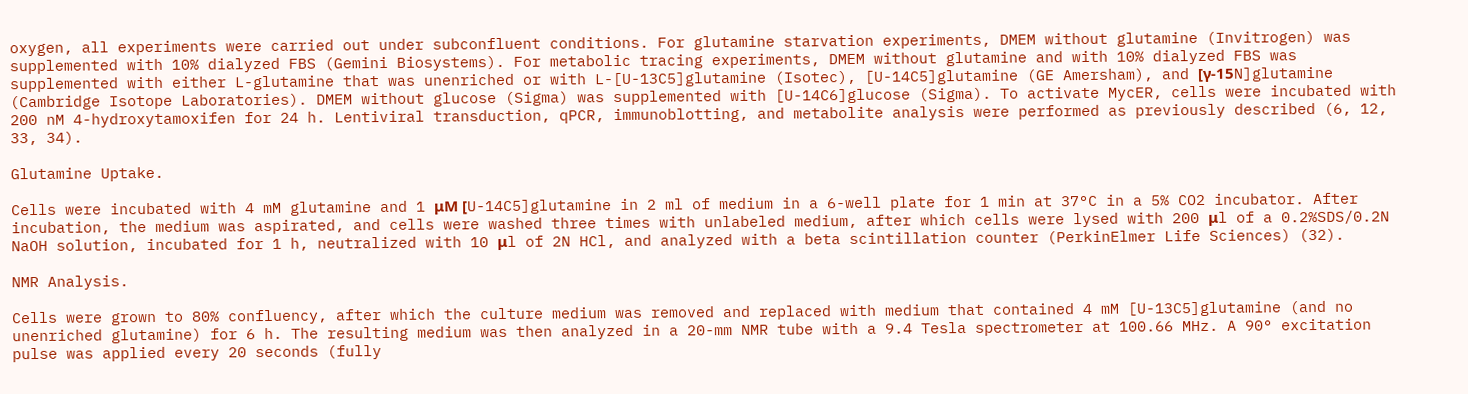oxygen, all experiments were carried out under subconfluent conditions. For glutamine starvation experiments, DMEM without glutamine (Invitrogen) was supplemented with 10% dialyzed FBS (Gemini Biosystems). For metabolic tracing experiments, DMEM without glutamine and with 10% dialyzed FBS was supplemented with either L-glutamine that was unenriched or with L-[U-13C5]glutamine (Isotec), [U-14C5]glutamine (GE Amersham), and [γ-15N]glutamine (Cambridge Isotope Laboratories). DMEM without glucose (Sigma) was supplemented with [U-14C6]glucose (Sigma). To activate MycER, cells were incubated with 200 nM 4-hydroxytamoxifen for 24 h. Lentiviral transduction, qPCR, immunoblotting, and metabolite analysis were performed as previously described (6, 12, 33, 34).

Glutamine Uptake.

Cells were incubated with 4 mM glutamine and 1 μM [U-14C5]glutamine in 2 ml of medium in a 6-well plate for 1 min at 37°C in a 5% CO2 incubator. After incubation, the medium was aspirated, and cells were washed three times with unlabeled medium, after which cells were lysed with 200 μl of a 0.2%SDS/0.2N NaOH solution, incubated for 1 h, neutralized with 10 μl of 2N HCl, and analyzed with a beta scintillation counter (PerkinElmer Life Sciences) (32).

NMR Analysis.

Cells were grown to 80% confluency, after which the culture medium was removed and replaced with medium that contained 4 mM [U-13C5]glutamine (and no unenriched glutamine) for 6 h. The resulting medium was then analyzed in a 20-mm NMR tube with a 9.4 Tesla spectrometer at 100.66 MHz. A 90° excitation pulse was applied every 20 seconds (fully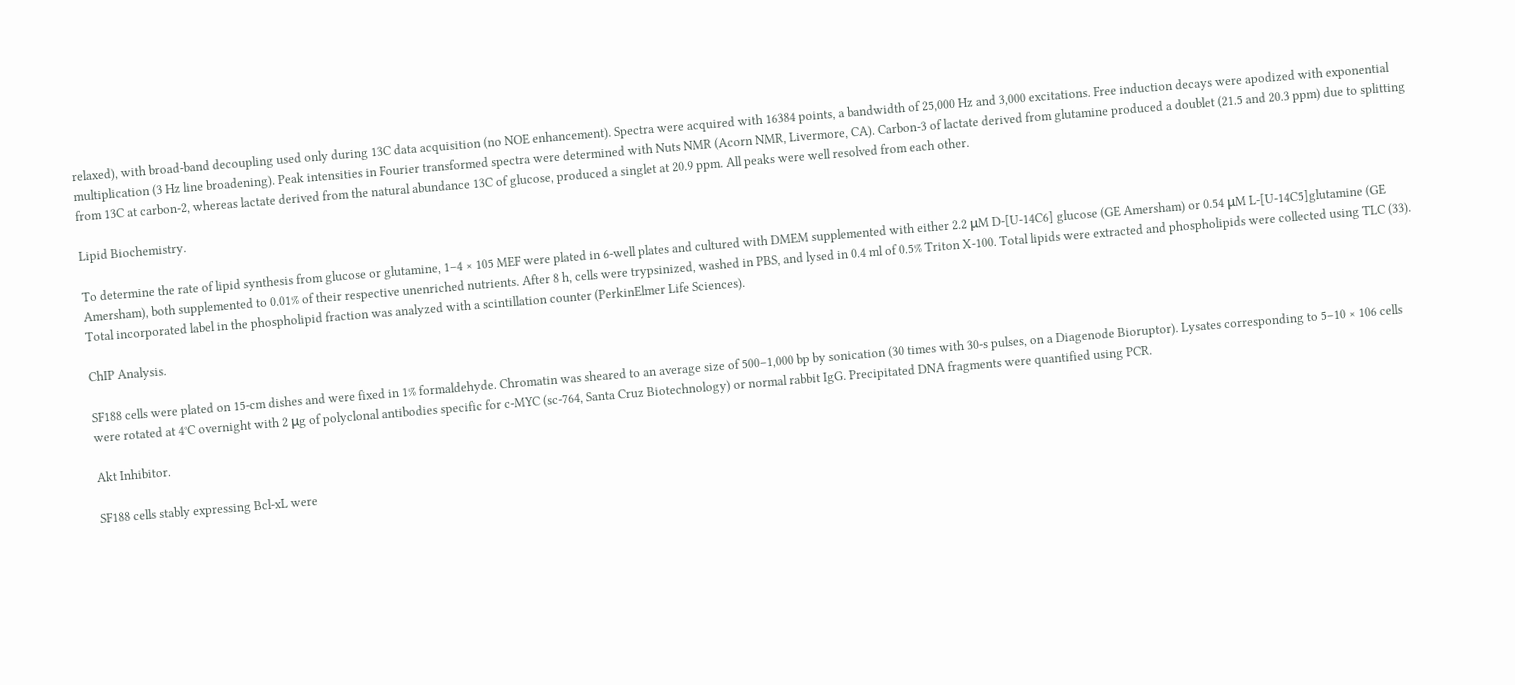relaxed), with broad-band decoupling used only during 13C data acquisition (no NOE enhancement). Spectra were acquired with 16384 points, a bandwidth of 25,000 Hz and 3,000 excitations. Free induction decays were apodized with exponential multiplication (3 Hz line broadening). Peak intensities in Fourier transformed spectra were determined with Nuts NMR (Acorn NMR, Livermore, CA). Carbon-3 of lactate derived from glutamine produced a doublet (21.5 and 20.3 ppm) due to splitting from 13C at carbon-2, whereas lactate derived from the natural abundance 13C of glucose, produced a singlet at 20.9 ppm. All peaks were well resolved from each other.

Lipid Biochemistry.

To determine the rate of lipid synthesis from glucose or glutamine, 1–4 × 105 MEF were plated in 6-well plates and cultured with DMEM supplemented with either 2.2 μM D-[U-14C6] glucose (GE Amersham) or 0.54 μM L-[U-14C5]glutamine (GE Amersham), both supplemented to 0.01% of their respective unenriched nutrients. After 8 h, cells were trypsinized, washed in PBS, and lysed in 0.4 ml of 0.5% Triton X-100. Total lipids were extracted and phospholipids were collected using TLC (33). Total incorporated label in the phospholipid fraction was analyzed with a scintillation counter (PerkinElmer Life Sciences).

ChIP Analysis.

SF188 cells were plated on 15-cm dishes and were fixed in 1% formaldehyde. Chromatin was sheared to an average size of 500–1,000 bp by sonication (30 times with 30-s pulses, on a Diagenode Bioruptor). Lysates corresponding to 5–10 × 106 cells were rotated at 4°C overnight with 2 μg of polyclonal antibodies specific for c-MYC (sc-764, Santa Cruz Biotechnology) or normal rabbit IgG. Precipitated DNA fragments were quantified using PCR.

Akt Inhibitor.

SF188 cells stably expressing Bcl-xL were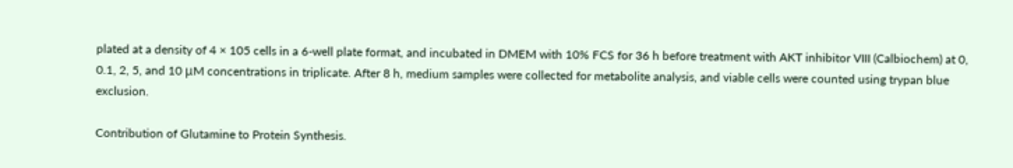plated at a density of 4 × 105 cells in a 6-well plate format, and incubated in DMEM with 10% FCS for 36 h before treatment with AKT inhibitor VIII (Calbiochem) at 0, 0.1, 2, 5, and 10 μM concentrations in triplicate. After 8 h, medium samples were collected for metabolite analysis, and viable cells were counted using trypan blue exclusion.

Contribution of Glutamine to Protein Synthesis.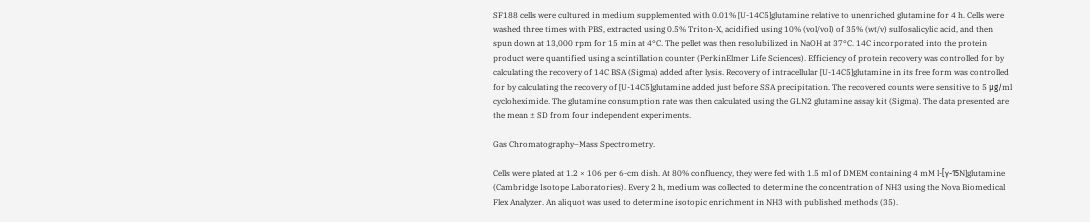SF188 cells were cultured in medium supplemented with 0.01% [U-14C5]glutamine relative to unenriched glutamine for 4 h. Cells were washed three times with PBS, extracted using 0.5% Triton-X, acidified using 10% (vol/vol) of 35% (wt/v) sulfosalicylic acid, and then spun down at 13,000 rpm for 15 min at 4°C. The pellet was then resolubilized in NaOH at 37°C. 14C incorporated into the protein product were quantified using a scintillation counter (PerkinElmer Life Sciences). Efficiency of protein recovery was controlled for by calculating the recovery of 14C BSA (Sigma) added after lysis. Recovery of intracellular [U-14C5]glutamine in its free form was controlled for by calculating the recovery of [U-14C5]glutamine added just before SSA precipitation. The recovered counts were sensitive to 5 μg/ml cycloheximide. The glutamine consumption rate was then calculated using the GLN2 glutamine assay kit (Sigma). The data presented are the mean ± SD from four independent experiments.

Gas Chromatography–Mass Spectrometry.

Cells were plated at 1.2 × 106 per 6-cm dish. At 80% confluency, they were fed with 1.5 ml of DMEM containing 4 mM l-[γ-15N]glutamine (Cambridge Isotope Laboratories). Every 2 h, medium was collected to determine the concentration of NH3 using the Nova Biomedical Flex Analyzer. An aliquot was used to determine isotopic enrichment in NH3 with published methods (35).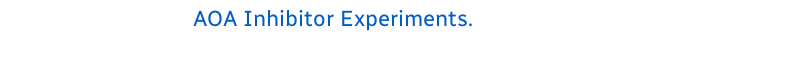AOA Inhibitor Experiments.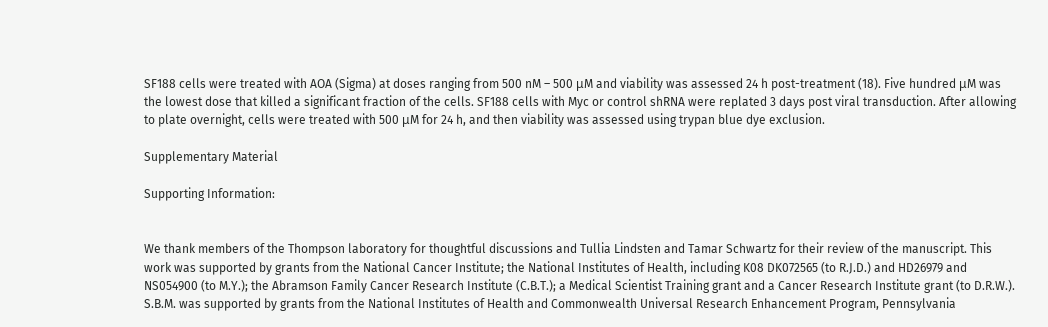SF188 cells were treated with AOA (Sigma) at doses ranging from 500 nM – 500 μM and viability was assessed 24 h post-treatment (18). Five hundred μM was the lowest dose that killed a significant fraction of the cells. SF188 cells with Myc or control shRNA were replated 3 days post viral transduction. After allowing to plate overnight, cells were treated with 500 μM for 24 h, and then viability was assessed using trypan blue dye exclusion.

Supplementary Material

Supporting Information:


We thank members of the Thompson laboratory for thoughtful discussions and Tullia Lindsten and Tamar Schwartz for their review of the manuscript. This work was supported by grants from the National Cancer Institute; the National Institutes of Health, including K08 DK072565 (to R.J.D.) and HD26979 and NS054900 (to M.Y.); the Abramson Family Cancer Research Institute (C.B.T.); a Medical Scientist Training grant and a Cancer Research Institute grant (to D.R.W.). S.B.M. was supported by grants from the National Institutes of Health and Commonwealth Universal Research Enhancement Program, Pennsylvania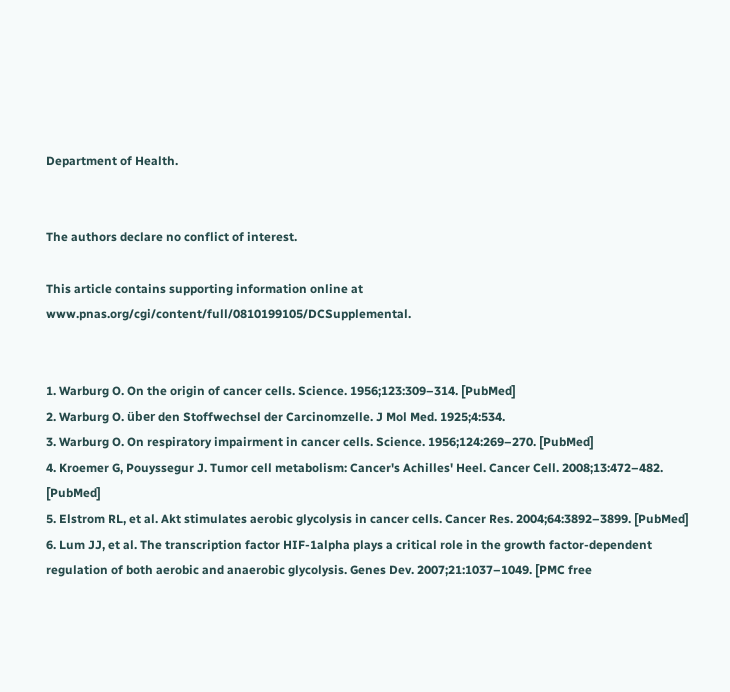Department of Health.


The authors declare no conflict of interest.

This article contains supporting information online at www.pnas.org/cgi/content/full/0810199105/DCSupplemental.


1. Warburg O. On the origin of cancer cells. Science. 1956;123:309–314. [PubMed]
2. Warburg O. über den Stoffwechsel der Carcinomzelle. J Mol Med. 1925;4:534.
3. Warburg O. On respiratory impairment in cancer cells. Science. 1956;124:269–270. [PubMed]
4. Kroemer G, Pouyssegur J. Tumor cell metabolism: Cancer's Achilles' Heel. Cancer Cell. 2008;13:472–482. [PubMed]
5. Elstrom RL, et al. Akt stimulates aerobic glycolysis in cancer cells. Cancer Res. 2004;64:3892–3899. [PubMed]
6. Lum JJ, et al. The transcription factor HIF-1alpha plays a critical role in the growth factor-dependent regulation of both aerobic and anaerobic glycolysis. Genes Dev. 2007;21:1037–1049. [PMC free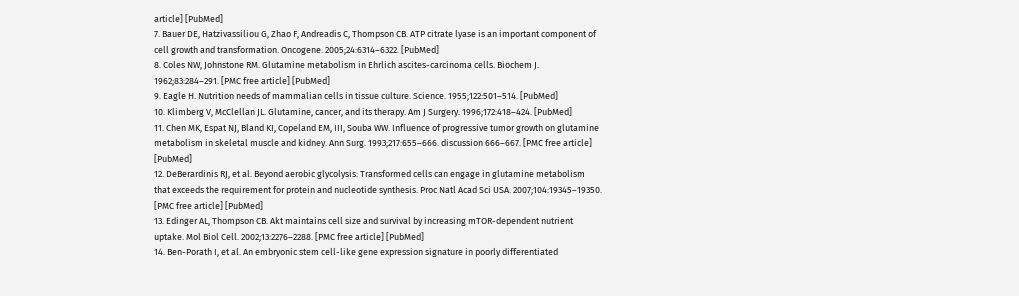article] [PubMed]
7. Bauer DE, Hatzivassiliou G, Zhao F, Andreadis C, Thompson CB. ATP citrate lyase is an important component of cell growth and transformation. Oncogene. 2005;24:6314–6322. [PubMed]
8. Coles NW, Johnstone RM. Glutamine metabolism in Ehrlich ascites-carcinoma cells. Biochem J. 1962;83:284–291. [PMC free article] [PubMed]
9. Eagle H. Nutrition needs of mammalian cells in tissue culture. Science. 1955;122:501–514. [PubMed]
10. Klimberg V, McClellan JL. Glutamine, cancer, and its therapy. Am J Surgery. 1996;172:418–424. [PubMed]
11. Chen MK, Espat NJ, Bland KI, Copeland EM, III, Souba WW. Influence of progressive tumor growth on glutamine metabolism in skeletal muscle and kidney. Ann Surg. 1993;217:655–666. discussion 666–667. [PMC free article] [PubMed]
12. DeBerardinis RJ, et al. Beyond aerobic glycolysis: Transformed cells can engage in glutamine metabolism that exceeds the requirement for protein and nucleotide synthesis. Proc Natl Acad Sci USA. 2007;104:19345–19350. [PMC free article] [PubMed]
13. Edinger AL, Thompson CB. Akt maintains cell size and survival by increasing mTOR-dependent nutrient uptake. Mol Biol Cell. 2002;13:2276–2288. [PMC free article] [PubMed]
14. Ben-Porath I, et al. An embryonic stem cell-like gene expression signature in poorly differentiated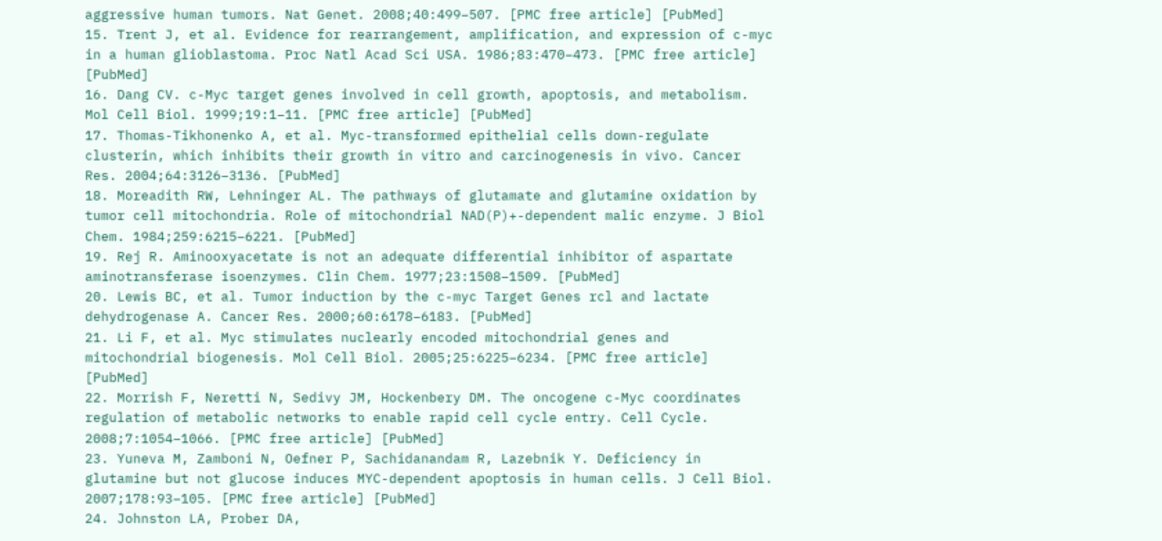aggressive human tumors. Nat Genet. 2008;40:499–507. [PMC free article] [PubMed]
15. Trent J, et al. Evidence for rearrangement, amplification, and expression of c-myc in a human glioblastoma. Proc Natl Acad Sci USA. 1986;83:470–473. [PMC free article] [PubMed]
16. Dang CV. c-Myc target genes involved in cell growth, apoptosis, and metabolism. Mol Cell Biol. 1999;19:1–11. [PMC free article] [PubMed]
17. Thomas-Tikhonenko A, et al. Myc-transformed epithelial cells down-regulate clusterin, which inhibits their growth in vitro and carcinogenesis in vivo. Cancer Res. 2004;64:3126–3136. [PubMed]
18. Moreadith RW, Lehninger AL. The pathways of glutamate and glutamine oxidation by tumor cell mitochondria. Role of mitochondrial NAD(P)+-dependent malic enzyme. J Biol Chem. 1984;259:6215–6221. [PubMed]
19. Rej R. Aminooxyacetate is not an adequate differential inhibitor of aspartate aminotransferase isoenzymes. Clin Chem. 1977;23:1508–1509. [PubMed]
20. Lewis BC, et al. Tumor induction by the c-myc Target Genes rcl and lactate dehydrogenase A. Cancer Res. 2000;60:6178–6183. [PubMed]
21. Li F, et al. Myc stimulates nuclearly encoded mitochondrial genes and mitochondrial biogenesis. Mol Cell Biol. 2005;25:6225–6234. [PMC free article] [PubMed]
22. Morrish F, Neretti N, Sedivy JM, Hockenbery DM. The oncogene c-Myc coordinates regulation of metabolic networks to enable rapid cell cycle entry. Cell Cycle. 2008;7:1054–1066. [PMC free article] [PubMed]
23. Yuneva M, Zamboni N, Oefner P, Sachidanandam R, Lazebnik Y. Deficiency in glutamine but not glucose induces MYC-dependent apoptosis in human cells. J Cell Biol. 2007;178:93–105. [PMC free article] [PubMed]
24. Johnston LA, Prober DA,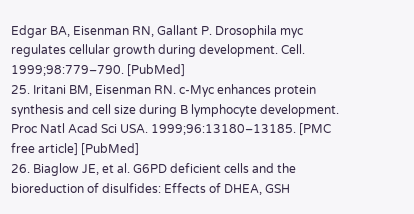Edgar BA, Eisenman RN, Gallant P. Drosophila myc regulates cellular growth during development. Cell. 1999;98:779–790. [PubMed]
25. Iritani BM, Eisenman RN. c-Myc enhances protein synthesis and cell size during B lymphocyte development. Proc Natl Acad Sci USA. 1999;96:13180–13185. [PMC free article] [PubMed]
26. Biaglow JE, et al. G6PD deficient cells and the bioreduction of disulfides: Effects of DHEA, GSH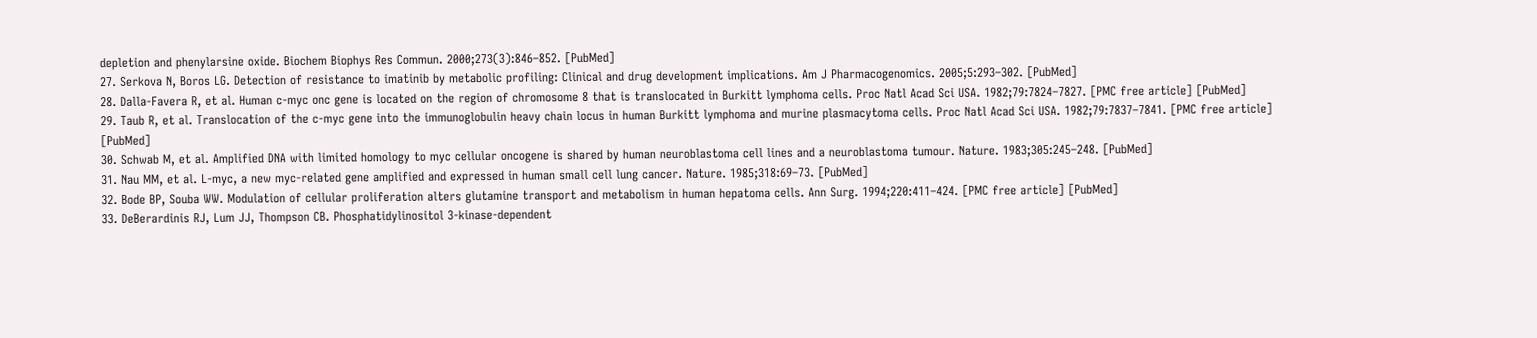depletion and phenylarsine oxide. Biochem Biophys Res Commun. 2000;273(3):846–852. [PubMed]
27. Serkova N, Boros LG. Detection of resistance to imatinib by metabolic profiling: Clinical and drug development implications. Am J Pharmacogenomics. 2005;5:293–302. [PubMed]
28. Dalla-Favera R, et al. Human c-myc onc gene is located on the region of chromosome 8 that is translocated in Burkitt lymphoma cells. Proc Natl Acad Sci USA. 1982;79:7824–7827. [PMC free article] [PubMed]
29. Taub R, et al. Translocation of the c-myc gene into the immunoglobulin heavy chain locus in human Burkitt lymphoma and murine plasmacytoma cells. Proc Natl Acad Sci USA. 1982;79:7837–7841. [PMC free article] [PubMed]
30. Schwab M, et al. Amplified DNA with limited homology to myc cellular oncogene is shared by human neuroblastoma cell lines and a neuroblastoma tumour. Nature. 1983;305:245–248. [PubMed]
31. Nau MM, et al. L-myc, a new myc-related gene amplified and expressed in human small cell lung cancer. Nature. 1985;318:69–73. [PubMed]
32. Bode BP, Souba WW. Modulation of cellular proliferation alters glutamine transport and metabolism in human hepatoma cells. Ann Surg. 1994;220:411–424. [PMC free article] [PubMed]
33. DeBerardinis RJ, Lum JJ, Thompson CB. Phosphatidylinositol 3-kinase-dependent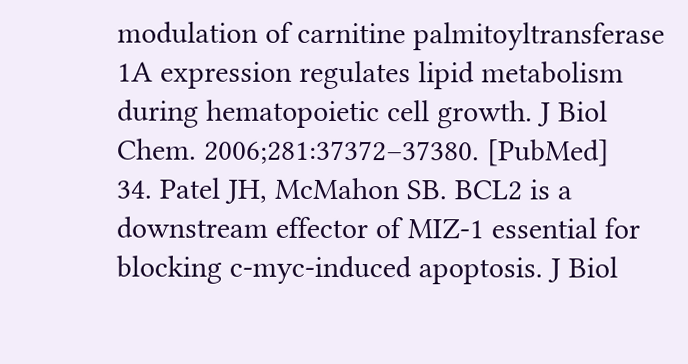modulation of carnitine palmitoyltransferase 1A expression regulates lipid metabolism during hematopoietic cell growth. J Biol Chem. 2006;281:37372–37380. [PubMed]
34. Patel JH, McMahon SB. BCL2 is a downstream effector of MIZ-1 essential for blocking c-myc-induced apoptosis. J Biol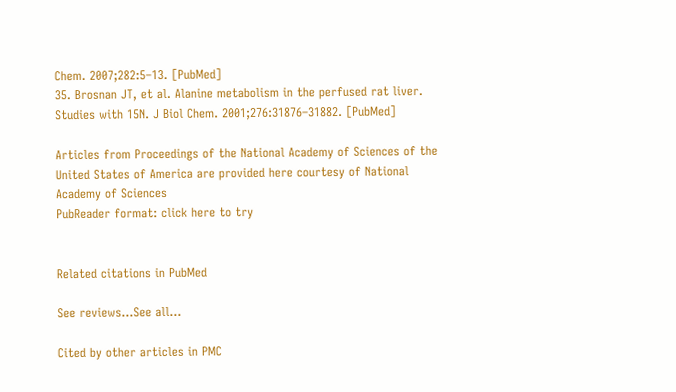Chem. 2007;282:5–13. [PubMed]
35. Brosnan JT, et al. Alanine metabolism in the perfused rat liver. Studies with 15N. J Biol Chem. 2001;276:31876–31882. [PubMed]

Articles from Proceedings of the National Academy of Sciences of the United States of America are provided here courtesy of National Academy of Sciences
PubReader format: click here to try


Related citations in PubMed

See reviews...See all...

Cited by other articles in PMC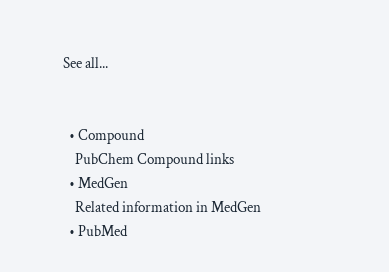See all...


  • Compound
    PubChem Compound links
  • MedGen
    Related information in MedGen
  • PubMed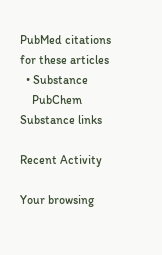PubMed citations for these articles
  • Substance
    PubChem Substance links

Recent Activity

Your browsing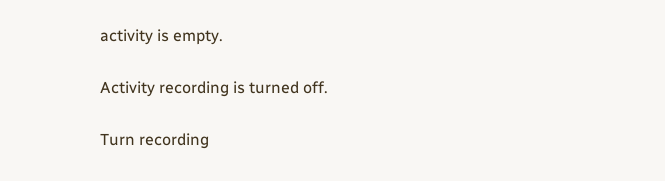activity is empty.

Activity recording is turned off.

Turn recording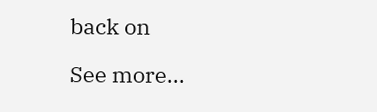back on

See more...